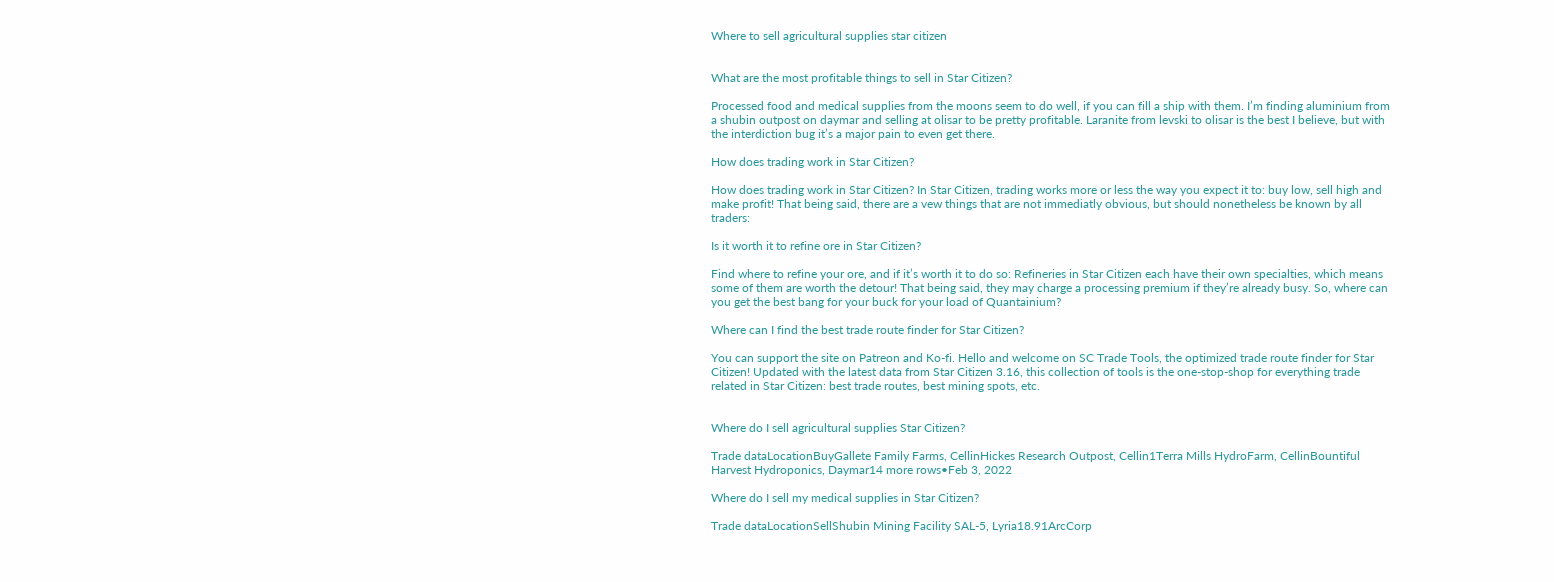Where to sell agricultural supplies star citizen


What are the most profitable things to sell in Star Citizen?

Processed food and medical supplies from the moons seem to do well, if you can fill a ship with them. I’m finding aluminium from a shubin outpost on daymar and selling at olisar to be pretty profitable. Laranite from levski to olisar is the best I believe, but with the interdiction bug it’s a major pain to even get there.

How does trading work in Star Citizen?

How does trading work in Star Citizen? In Star Citizen, trading works more or less the way you expect it to: buy low, sell high and make profit! That being said, there are a vew things that are not immediatly obvious, but should nonetheless be known by all traders:

Is it worth it to refine ore in Star Citizen?

Find where to refine your ore, and if it’s worth it to do so: Refineries in Star Citizen each have their own specialties, which means some of them are worth the detour! That being said, they may charge a processing premium if they’re already busy. So, where can you get the best bang for your buck for your load of Quantainium?

Where can I find the best trade route finder for Star Citizen?

You can support the site on Patreon and Ko-fi. Hello and welcome on SC Trade Tools, the optimized trade route finder for Star Citizen! Updated with the latest data from Star Citizen 3.16, this collection of tools is the one-stop-shop for everything trade related in Star Citizen: best trade routes, best mining spots, etc.


Where do I sell agricultural supplies Star Citizen?

Trade dataLocationBuyGallete Family Farms, CellinHickes Research Outpost, Cellin1Terra Mills HydroFarm, CellinBountiful Harvest Hydroponics, Daymar14 more rows•Feb 3, 2022

Where do I sell my medical supplies in Star Citizen?

Trade dataLocationSellShubin Mining Facility SAL-5, Lyria18.91ArcCorp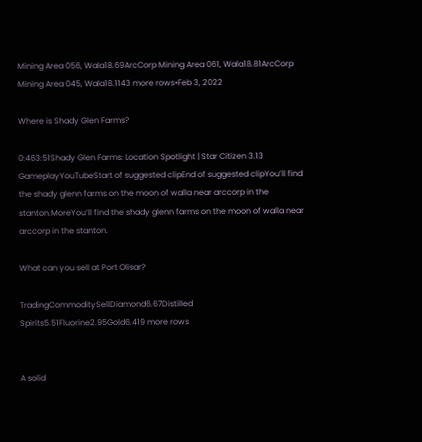Mining Area 056, Wala18.69ArcCorp Mining Area 061, Wala18.81ArcCorp Mining Area 045, Wala18.1143 more rows•Feb 3, 2022

Where is Shady Glen Farms?

0:463:51Shady Glen Farms: Location Spotlight | Star Citizen 3.13 GameplayYouTubeStart of suggested clipEnd of suggested clipYou’ll find the shady glenn farms on the moon of walla near arccorp in the stanton.MoreYou’ll find the shady glenn farms on the moon of walla near arccorp in the stanton.

What can you sell at Port Olisar?

TradingCommoditySellDiamond6.67Distilled Spirits5.51Fluorine2.95Gold6.419 more rows


A solid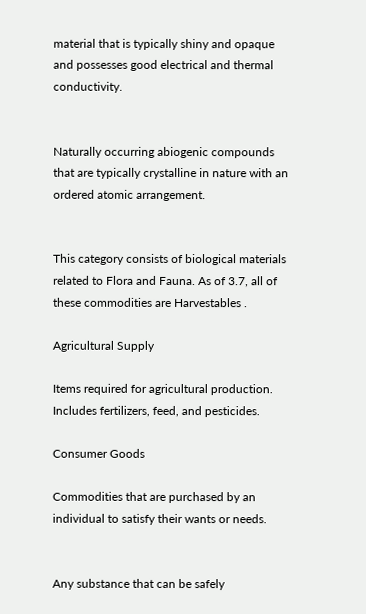material that is typically shiny and opaque and possesses good electrical and thermal conductivity.


Naturally occurring abiogenic compounds that are typically crystalline in nature with an ordered atomic arrangement.


This category consists of biological materials related to Flora and Fauna. As of 3.7, all of these commodities are Harvestables .

Agricultural Supply

Items required for agricultural production. Includes fertilizers, feed, and pesticides.

Consumer Goods

Commodities that are purchased by an individual to satisfy their wants or needs.


Any substance that can be safely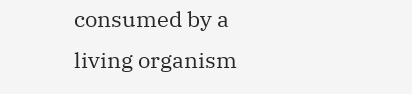consumed by a living organism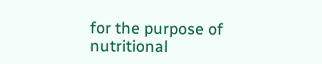for the purpose of nutritional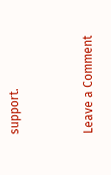support.


Leave a Comment